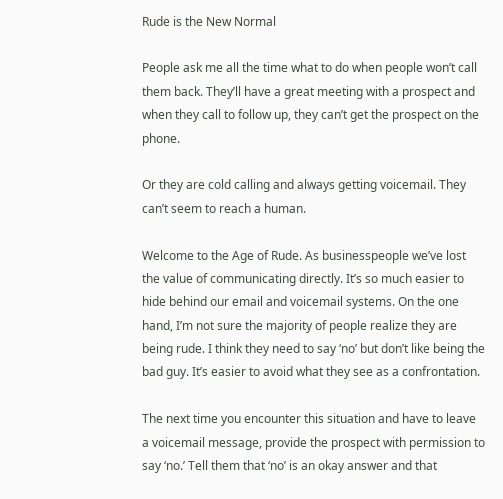Rude is the New Normal

People ask me all the time what to do when people won’t call them back. They’ll have a great meeting with a prospect and when they call to follow up, they can’t get the prospect on the phone.

Or they are cold calling and always getting voicemail. They can’t seem to reach a human.

Welcome to the Age of Rude. As businesspeople we’ve lost the value of communicating directly. It’s so much easier to hide behind our email and voicemail systems. On the one hand, I’m not sure the majority of people realize they are being rude. I think they need to say ‘no’ but don’t like being the bad guy. It’s easier to avoid what they see as a confrontation.

The next time you encounter this situation and have to leave a voicemail message, provide the prospect with permission to say ‘no.’ Tell them that ‘no’ is an okay answer and that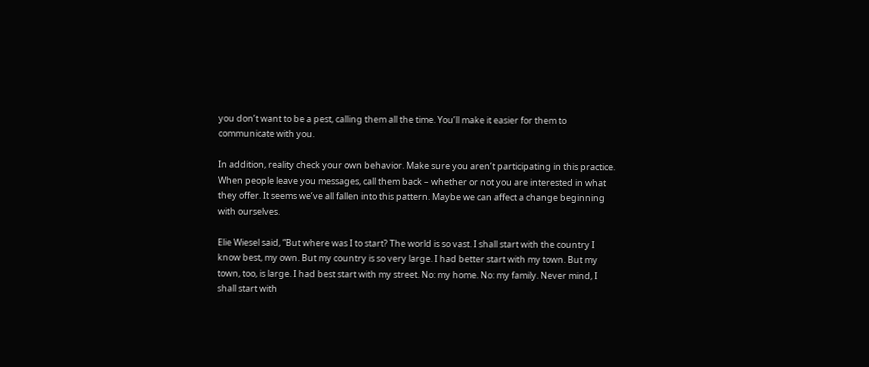you don’t want to be a pest, calling them all the time. You’ll make it easier for them to communicate with you.

In addition, reality check your own behavior. Make sure you aren’t participating in this practice. When people leave you messages, call them back – whether or not you are interested in what they offer. It seems we’ve all fallen into this pattern. Maybe we can affect a change beginning with ourselves.

Elie Wiesel said, “But where was I to start? The world is so vast. I shall start with the country I know best, my own. But my country is so very large. I had better start with my town. But my town, too, is large. I had best start with my street. No: my home. No: my family. Never mind, I shall start with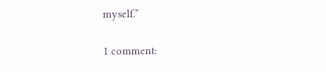myself.”

1 comment: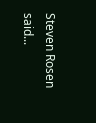Steven Rosen said...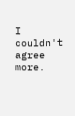I couldn't agree more.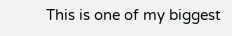This is one of my biggest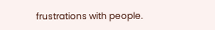frustrations with people.